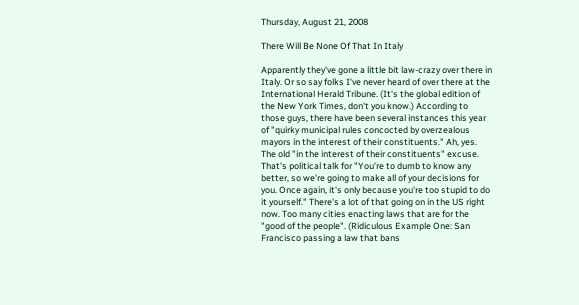Thursday, August 21, 2008

There Will Be None Of That In Italy

Apparently they've gone a little bit law-crazy over there in Italy. Or so say folks I've never heard of over there at the International Herald Tribune. (It's the global edition of the New York Times, don't you know.) According to those guys, there have been several instances this year of "quirky municipal rules concocted by overzealous mayors in the interest of their constituents." Ah, yes. The old "in the interest of their constituents" excuse. That's political talk for "You're to dumb to know any better, so we're going to make all of your decisions for you. Once again, it's only because you're too stupid to do it yourself." There's a lot of that going on in the US right now. Too many cities enacting laws that are for the "good of the people". (Ridiculous Example One: San Francisco passing a law that bans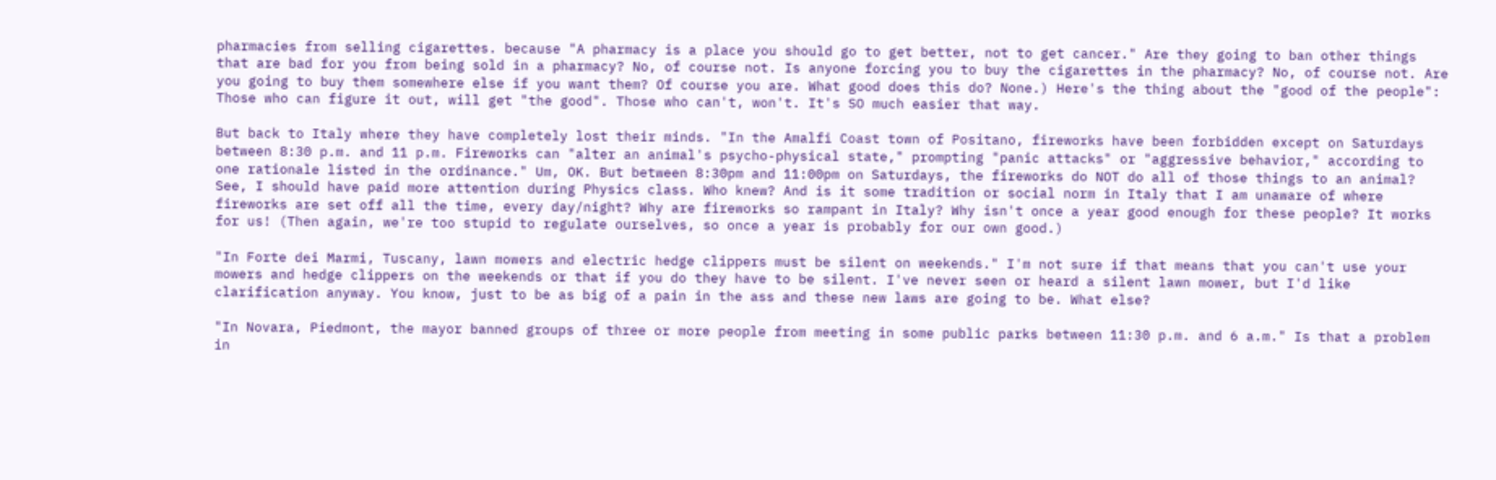pharmacies from selling cigarettes. because "A pharmacy is a place you should go to get better, not to get cancer." Are they going to ban other things that are bad for you from being sold in a pharmacy? No, of course not. Is anyone forcing you to buy the cigarettes in the pharmacy? No, of course not. Are you going to buy them somewhere else if you want them? Of course you are. What good does this do? None.) Here's the thing about the "good of the people": Those who can figure it out, will get "the good". Those who can't, won't. It's SO much easier that way.

But back to Italy where they have completely lost their minds. "In the Amalfi Coast town of Positano, fireworks have been forbidden except on Saturdays between 8:30 p.m. and 11 p.m. Fireworks can "alter an animal's psycho-physical state," prompting "panic attacks" or "aggressive behavior," according to one rationale listed in the ordinance." Um, OK. But between 8:30pm and 11:00pm on Saturdays, the fireworks do NOT do all of those things to an animal? See, I should have paid more attention during Physics class. Who knew? And is it some tradition or social norm in Italy that I am unaware of where fireworks are set off all the time, every day/night? Why are fireworks so rampant in Italy? Why isn't once a year good enough for these people? It works for us! (Then again, we're too stupid to regulate ourselves, so once a year is probably for our own good.)

"In Forte dei Marmi, Tuscany, lawn mowers and electric hedge clippers must be silent on weekends." I'm not sure if that means that you can't use your mowers and hedge clippers on the weekends or that if you do they have to be silent. I've never seen or heard a silent lawn mower, but I'd like clarification anyway. You know, just to be as big of a pain in the ass and these new laws are going to be. What else?

"In Novara, Piedmont, the mayor banned groups of three or more people from meeting in some public parks between 11:30 p.m. and 6 a.m." Is that a problem in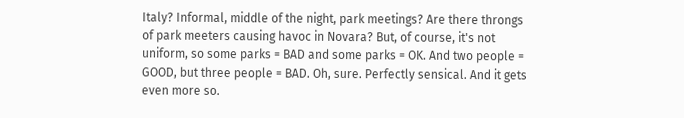Italy? Informal, middle of the night, park meetings? Are there throngs of park meeters causing havoc in Novara? But, of course, it's not uniform, so some parks = BAD and some parks = OK. And two people = GOOD, but three people = BAD. Oh, sure. Perfectly sensical. And it gets even more so.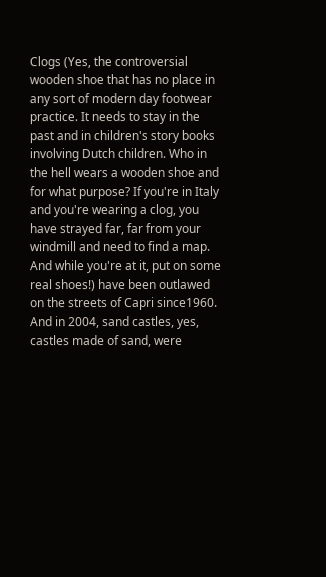Clogs (Yes, the controversial wooden shoe that has no place in any sort of modern day footwear practice. It needs to stay in the past and in children's story books involving Dutch children. Who in the hell wears a wooden shoe and for what purpose? If you're in Italy and you're wearing a clog, you have strayed far, far from your windmill and need to find a map. And while you're at it, put on some real shoes!) have been outlawed on the streets of Capri since1960. And in 2004, sand castles, yes, castles made of sand, were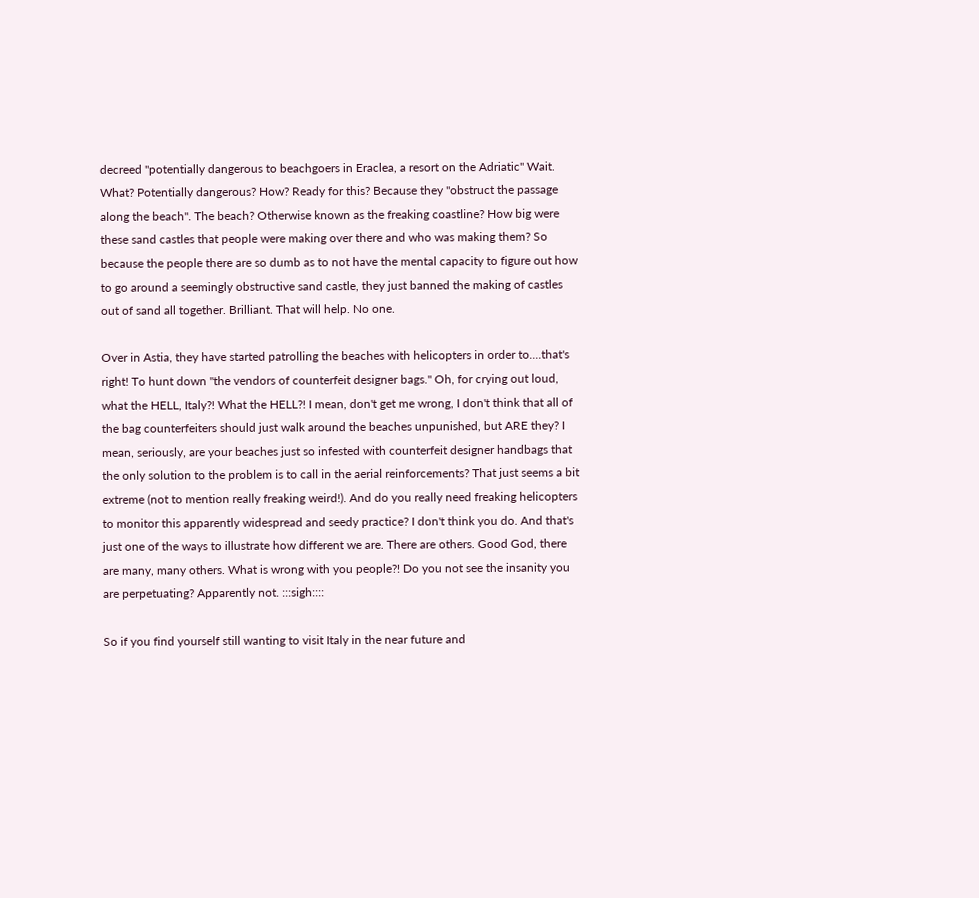decreed "potentially dangerous to beachgoers in Eraclea, a resort on the Adriatic" Wait. What? Potentially dangerous? How? Ready for this? Because they "obstruct the passage along the beach". The beach? Otherwise known as the freaking coastline? How big were these sand castles that people were making over there and who was making them? So because the people there are so dumb as to not have the mental capacity to figure out how to go around a seemingly obstructive sand castle, they just banned the making of castles out of sand all together. Brilliant. That will help. No one.

Over in Astia, they have started patrolling the beaches with helicopters in order to....that's right! To hunt down "the vendors of counterfeit designer bags." Oh, for crying out loud, what the HELL, Italy?! What the HELL?! I mean, don't get me wrong, I don't think that all of the bag counterfeiters should just walk around the beaches unpunished, but ARE they? I mean, seriously, are your beaches just so infested with counterfeit designer handbags that the only solution to the problem is to call in the aerial reinforcements? That just seems a bit extreme (not to mention really freaking weird!). And do you really need freaking helicopters to monitor this apparently widespread and seedy practice? I don't think you do. And that's just one of the ways to illustrate how different we are. There are others. Good God, there are many, many others. What is wrong with you people?! Do you not see the insanity you are perpetuating? Apparently not. :::sigh::::

So if you find yourself still wanting to visit Italy in the near future and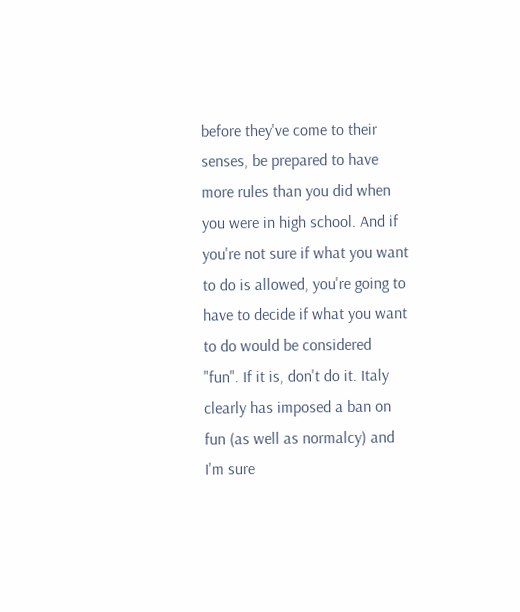before they've come to their senses, be prepared to have more rules than you did when you were in high school. And if you're not sure if what you want to do is allowed, you're going to have to decide if what you want to do would be considered "fun". If it is, don't do it. Italy clearly has imposed a ban on fun (as well as normalcy) and I'm sure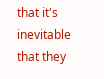that it's inevitable that they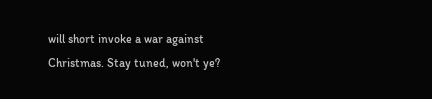will short invoke a war against Christmas. Stay tuned, won't ye?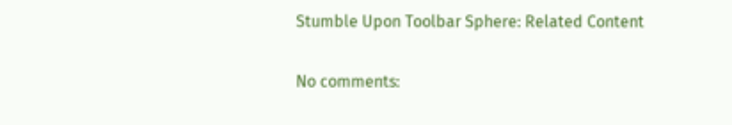Stumble Upon Toolbar Sphere: Related Content

No comments: